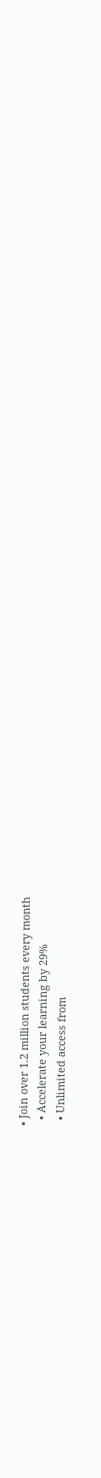• Join over 1.2 million students every month
  • Accelerate your learning by 29%
  • Unlimited access from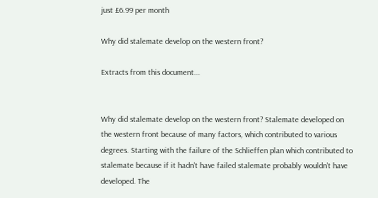just £6.99 per month

Why did stalemate develop on the western front?

Extracts from this document...


Why did stalemate develop on the western front? Stalemate developed on the western front because of many factors, which contributed to various degrees. Starting with the failure of the Schlieffen plan which contributed to stalemate because if it hadn't have failed stalemate probably wouldn't have developed. The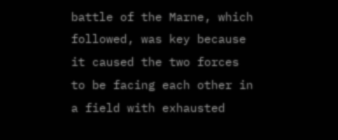battle of the Marne, which followed, was key because it caused the two forces to be facing each other in a field with exhausted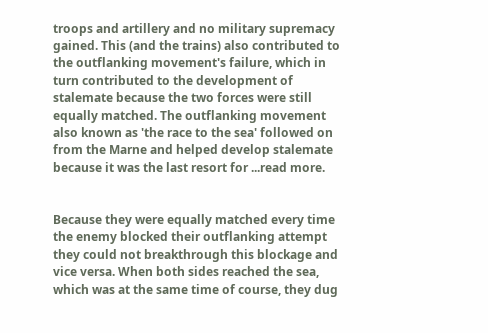troops and artillery and no military supremacy gained. This (and the trains) also contributed to the outflanking movement's failure, which in turn contributed to the development of stalemate because the two forces were still equally matched. The outflanking movement also known as 'the race to the sea' followed on from the Marne and helped develop stalemate because it was the last resort for ...read more.


Because they were equally matched every time the enemy blocked their outflanking attempt they could not breakthrough this blockage and vice versa. When both sides reached the sea, which was at the same time of course, they dug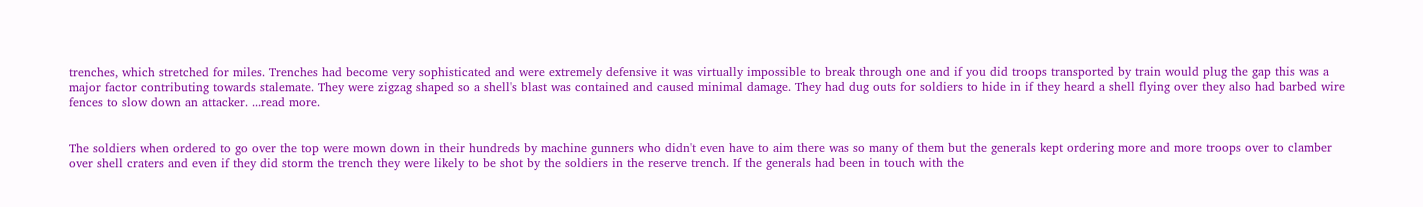trenches, which stretched for miles. Trenches had become very sophisticated and were extremely defensive it was virtually impossible to break through one and if you did troops transported by train would plug the gap this was a major factor contributing towards stalemate. They were zigzag shaped so a shell's blast was contained and caused minimal damage. They had dug outs for soldiers to hide in if they heard a shell flying over they also had barbed wire fences to slow down an attacker. ...read more.


The soldiers when ordered to go over the top were mown down in their hundreds by machine gunners who didn't even have to aim there was so many of them but the generals kept ordering more and more troops over to clamber over shell craters and even if they did storm the trench they were likely to be shot by the soldiers in the reserve trench. If the generals had been in touch with the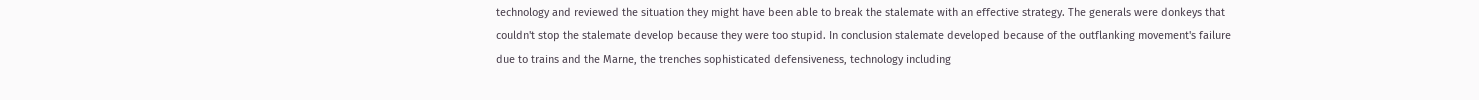technology and reviewed the situation they might have been able to break the stalemate with an effective strategy. The generals were donkeys that couldn't stop the stalemate develop because they were too stupid. In conclusion stalemate developed because of the outflanking movement's failure due to trains and the Marne, the trenches sophisticated defensiveness, technology including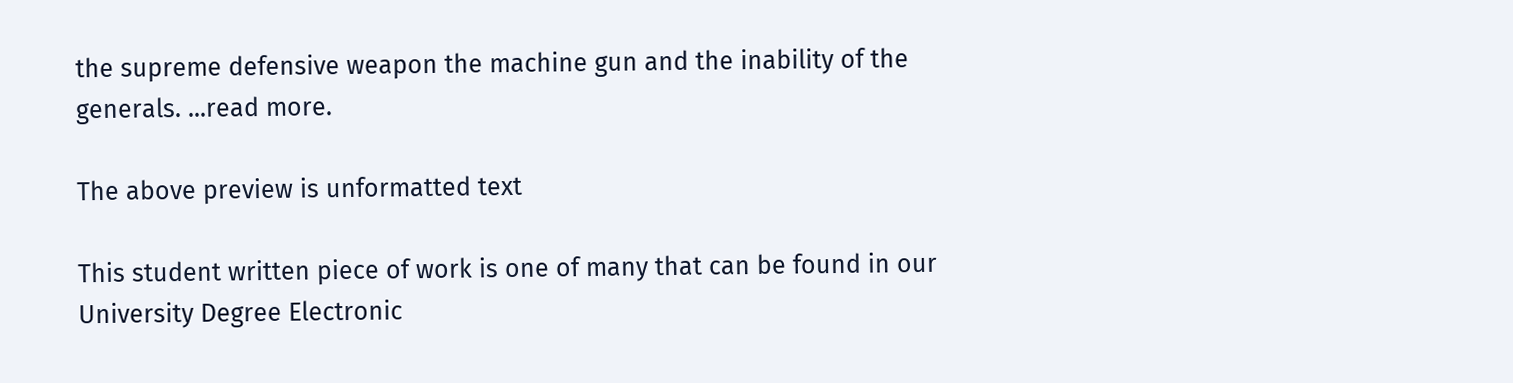the supreme defensive weapon the machine gun and the inability of the generals. ...read more.

The above preview is unformatted text

This student written piece of work is one of many that can be found in our University Degree Electronic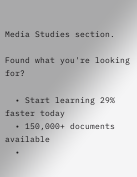Media Studies section.

Found what you're looking for?

  • Start learning 29% faster today
  • 150,000+ documents available
  •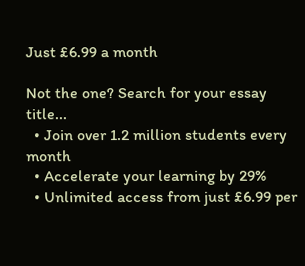Just £6.99 a month

Not the one? Search for your essay title...
  • Join over 1.2 million students every month
  • Accelerate your learning by 29%
  • Unlimited access from just £6.99 per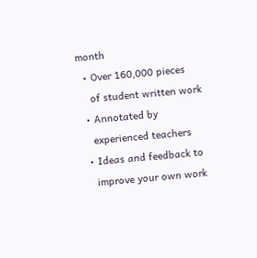month
  • Over 160,000 pieces
    of student written work
  • Annotated by
    experienced teachers
  • Ideas and feedback to
    improve your own work